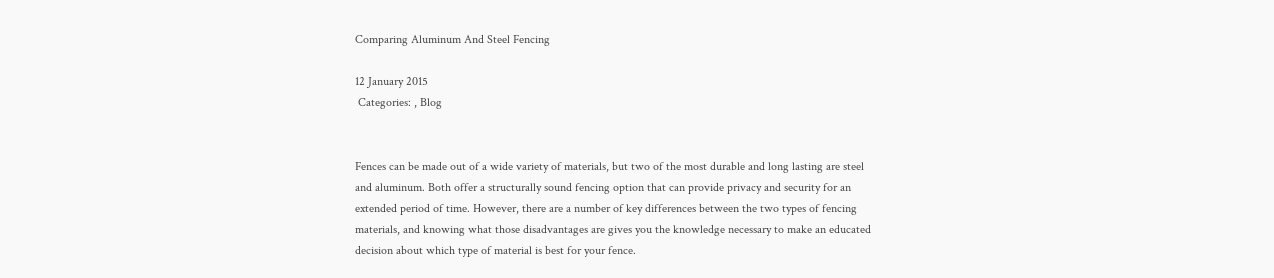Comparing Aluminum And Steel Fencing

12 January 2015
 Categories: , Blog


Fences can be made out of a wide variety of materials, but two of the most durable and long lasting are steel and aluminum. Both offer a structurally sound fencing option that can provide privacy and security for an extended period of time. However, there are a number of key differences between the two types of fencing materials, and knowing what those disadvantages are gives you the knowledge necessary to make an educated decision about which type of material is best for your fence.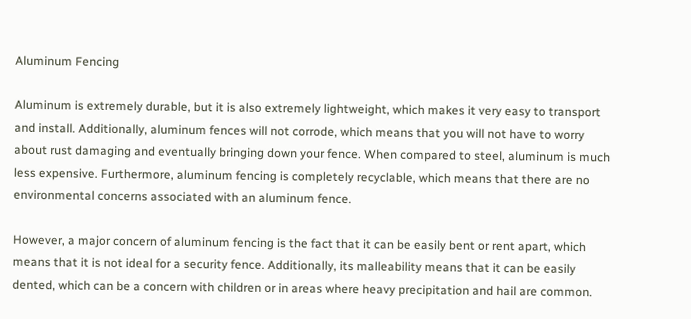Aluminum Fencing

Aluminum is extremely durable, but it is also extremely lightweight, which makes it very easy to transport and install. Additionally, aluminum fences will not corrode, which means that you will not have to worry about rust damaging and eventually bringing down your fence. When compared to steel, aluminum is much less expensive. Furthermore, aluminum fencing is completely recyclable, which means that there are no environmental concerns associated with an aluminum fence.

However, a major concern of aluminum fencing is the fact that it can be easily bent or rent apart, which means that it is not ideal for a security fence. Additionally, its malleability means that it can be easily dented, which can be a concern with children or in areas where heavy precipitation and hail are common.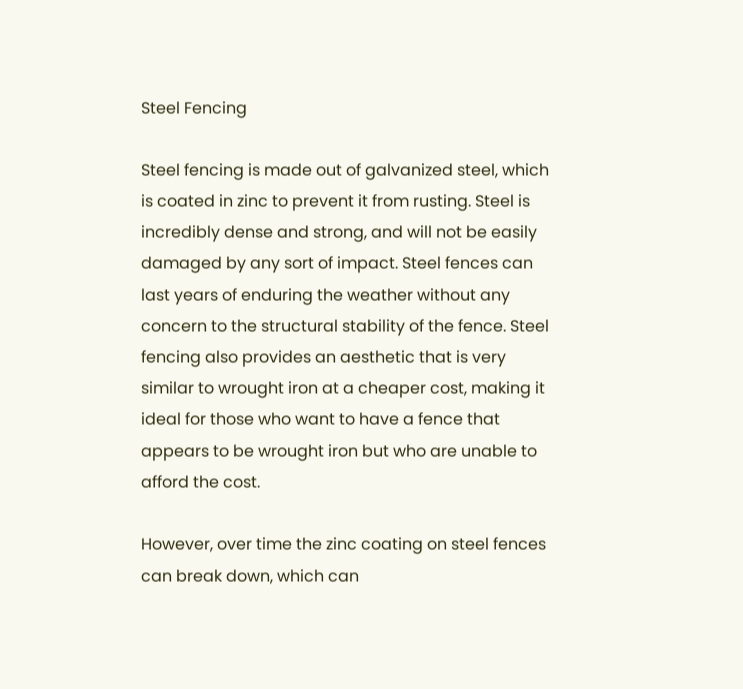Steel Fencing

Steel fencing is made out of galvanized steel, which is coated in zinc to prevent it from rusting. Steel is incredibly dense and strong, and will not be easily damaged by any sort of impact. Steel fences can last years of enduring the weather without any concern to the structural stability of the fence. Steel fencing also provides an aesthetic that is very similar to wrought iron at a cheaper cost, making it ideal for those who want to have a fence that appears to be wrought iron but who are unable to afford the cost.

However, over time the zinc coating on steel fences can break down, which can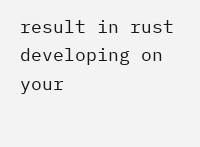result in rust developing on your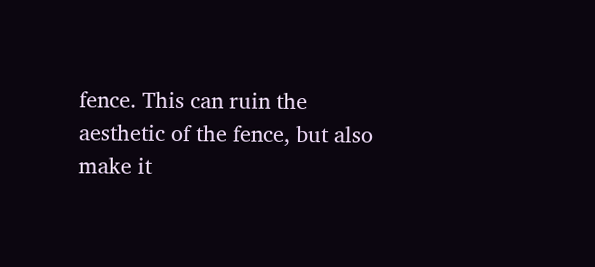fence. This can ruin the aesthetic of the fence, but also make it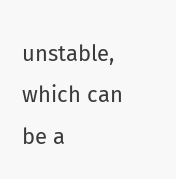unstable, which can be a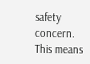safety concern. This means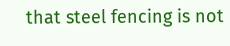that steel fencing is not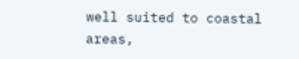well suited to coastal areas,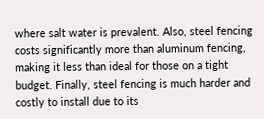where salt water is prevalent. Also, steel fencing costs significantly more than aluminum fencing, making it less than ideal for those on a tight budget. Finally, steel fencing is much harder and costly to install due to its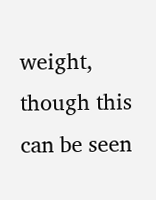weight, though this can be seen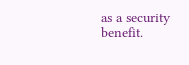as a security benefit.